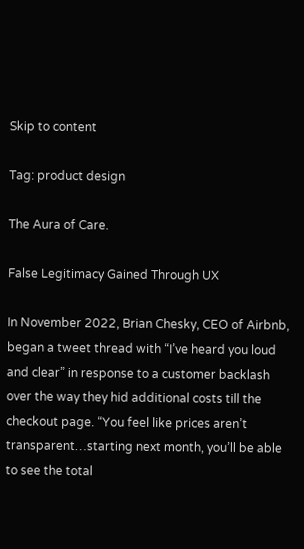Skip to content

Tag: product design

The Aura of Care.

False Legitimacy Gained Through UX

In November 2022, Brian Chesky, CEO of Airbnb, began a tweet thread with “I’ve heard you loud and clear” in response to a customer backlash over the way they hid additional costs till the checkout page. “You feel like prices aren’t transparent…starting next month, you’ll be able to see the total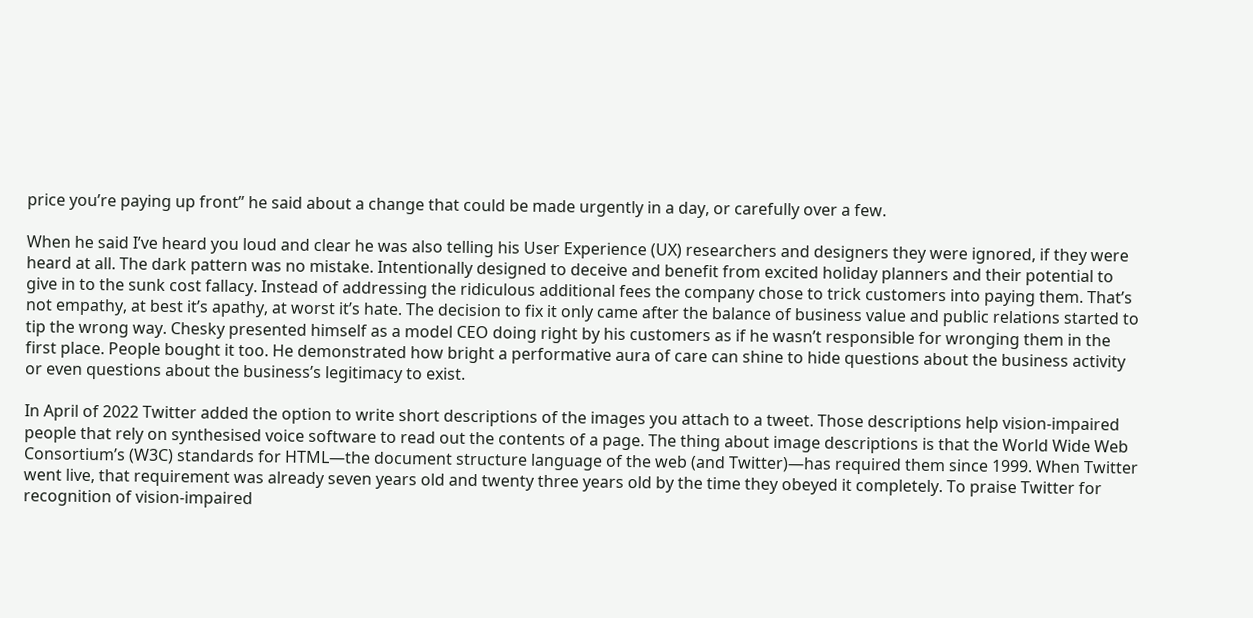price you’re paying up front” he said about a change that could be made urgently in a day, or carefully over a few.

When he said I’ve heard you loud and clear he was also telling his User Experience (UX) researchers and designers they were ignored, if they were heard at all. The dark pattern was no mistake. Intentionally designed to deceive and benefit from excited holiday planners and their potential to give in to the sunk cost fallacy. Instead of addressing the ridiculous additional fees the company chose to trick customers into paying them. That’s not empathy, at best it’s apathy, at worst it’s hate. The decision to fix it only came after the balance of business value and public relations started to tip the wrong way. Chesky presented himself as a model CEO doing right by his customers as if he wasn’t responsible for wronging them in the first place. People bought it too. He demonstrated how bright a performative aura of care can shine to hide questions about the business activity or even questions about the business’s legitimacy to exist.

In April of 2022 Twitter added the option to write short descriptions of the images you attach to a tweet. Those descriptions help vision-impaired people that rely on synthesised voice software to read out the contents of a page. The thing about image descriptions is that the World Wide Web Consortium’s (W3C) standards for HTML—the document structure language of the web (and Twitter)—has required them since 1999. When Twitter went live, that requirement was already seven years old and twenty three years old by the time they obeyed it completely. To praise Twitter for recognition of vision-impaired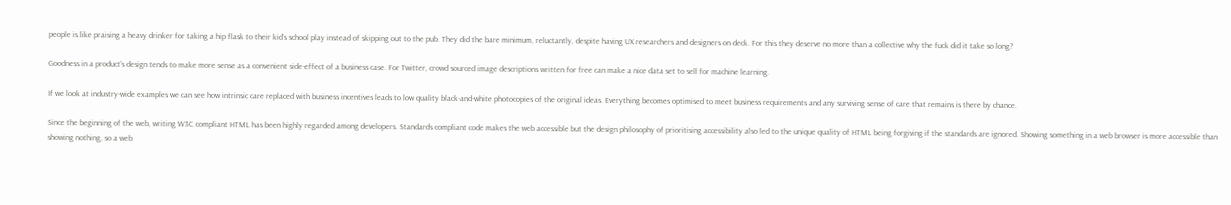people is like praising a heavy drinker for taking a hip flask to their kid’s school play instead of skipping out to the pub. They did the bare minimum, reluctantly, despite having UX researchers and designers on deck. For this they deserve no more than a collective why the fuck did it take so long?

Goodness in a product’s design tends to make more sense as a convenient side-effect of a business case. For Twitter, crowd sourced image descriptions written for free can make a nice data set to sell for machine learning.

If we look at industry-wide examples we can see how intrinsic care replaced with business incentives leads to low quality black-and-white photocopies of the original ideas. Everything becomes optimised to meet business requirements and any surviving sense of care that remains is there by chance.

Since the beginning of the web, writing W3C compliant HTML has been highly regarded among developers. Standards compliant code makes the web accessible but the design philosophy of prioritising accessibility also led to the unique quality of HTML being forgiving if the standards are ignored. Showing something in a web browser is more accessible than showing nothing, so a web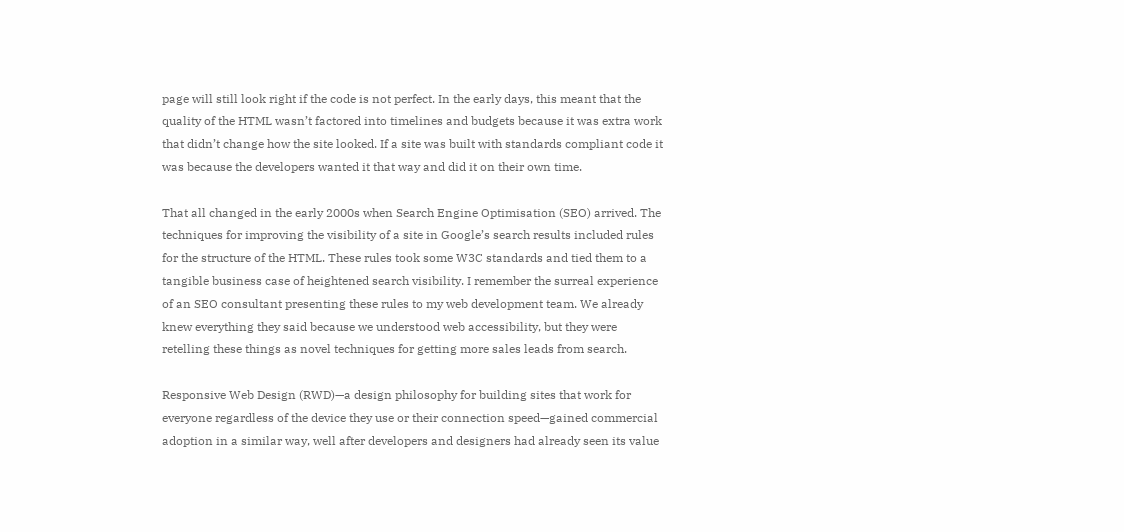page will still look right if the code is not perfect. In the early days, this meant that the quality of the HTML wasn’t factored into timelines and budgets because it was extra work that didn’t change how the site looked. If a site was built with standards compliant code it was because the developers wanted it that way and did it on their own time.

That all changed in the early 2000s when Search Engine Optimisation (SEO) arrived. The techniques for improving the visibility of a site in Google’s search results included rules for the structure of the HTML. These rules took some W3C standards and tied them to a tangible business case of heightened search visibility. I remember the surreal experience of an SEO consultant presenting these rules to my web development team. We already knew everything they said because we understood web accessibility, but they were retelling these things as novel techniques for getting more sales leads from search.

Responsive Web Design (RWD)—a design philosophy for building sites that work for everyone regardless of the device they use or their connection speed—gained commercial adoption in a similar way, well after developers and designers had already seen its value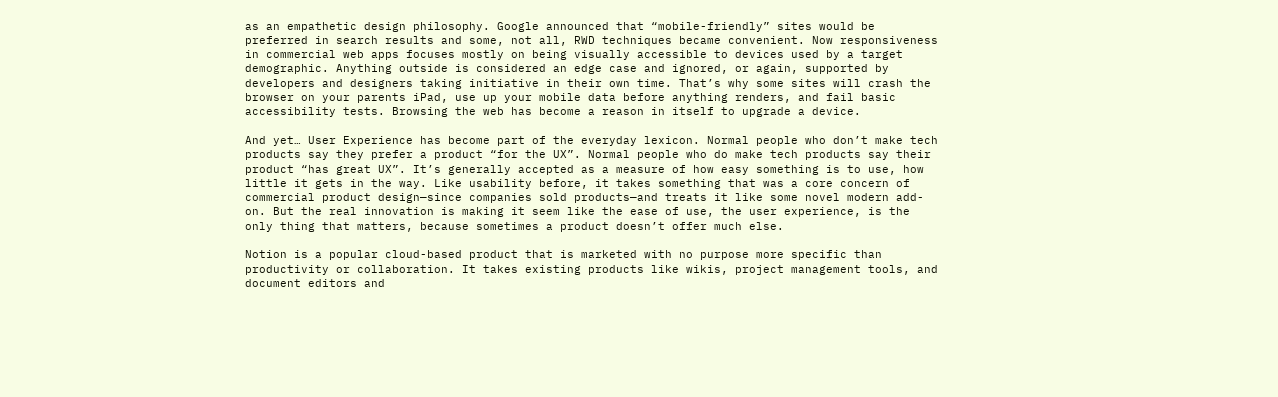as an empathetic design philosophy. Google announced that “mobile-friendly” sites would be preferred in search results and some, not all, RWD techniques became convenient. Now responsiveness in commercial web apps focuses mostly on being visually accessible to devices used by a target demographic. Anything outside is considered an edge case and ignored, or again, supported by developers and designers taking initiative in their own time. That’s why some sites will crash the browser on your parents iPad, use up your mobile data before anything renders, and fail basic accessibility tests. Browsing the web has become a reason in itself to upgrade a device.

And yet… User Experience has become part of the everyday lexicon. Normal people who don’t make tech products say they prefer a product “for the UX”. Normal people who do make tech products say their product “has great UX”. It’s generally accepted as a measure of how easy something is to use, how little it gets in the way. Like usability before, it takes something that was a core concern of commercial product design—since companies sold products—and treats it like some novel modern add-on. But the real innovation is making it seem like the ease of use, the user experience, is the only thing that matters, because sometimes a product doesn’t offer much else.

Notion is a popular cloud-based product that is marketed with no purpose more specific than productivity or collaboration. It takes existing products like wikis, project management tools, and document editors and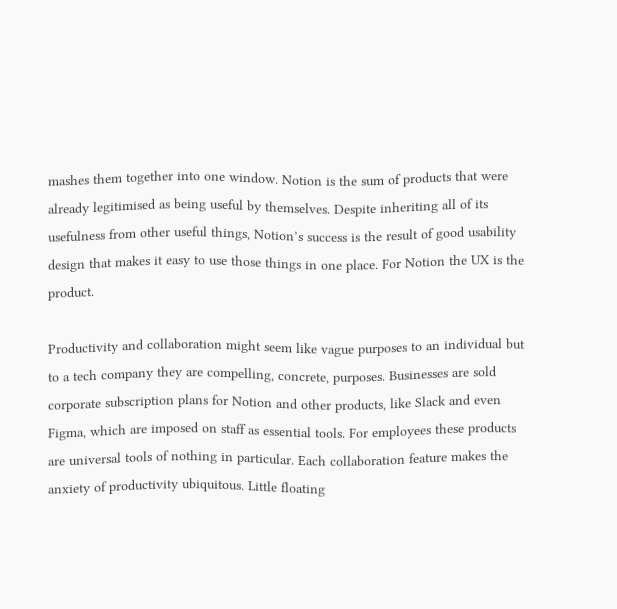mashes them together into one window. Notion is the sum of products that were already legitimised as being useful by themselves. Despite inheriting all of its usefulness from other useful things, Notion’s success is the result of good usability design that makes it easy to use those things in one place. For Notion the UX is the product.

Productivity and collaboration might seem like vague purposes to an individual but to a tech company they are compelling, concrete, purposes. Businesses are sold corporate subscription plans for Notion and other products, like Slack and even Figma, which are imposed on staff as essential tools. For employees these products are universal tools of nothing in particular. Each collaboration feature makes the anxiety of productivity ubiquitous. Little floating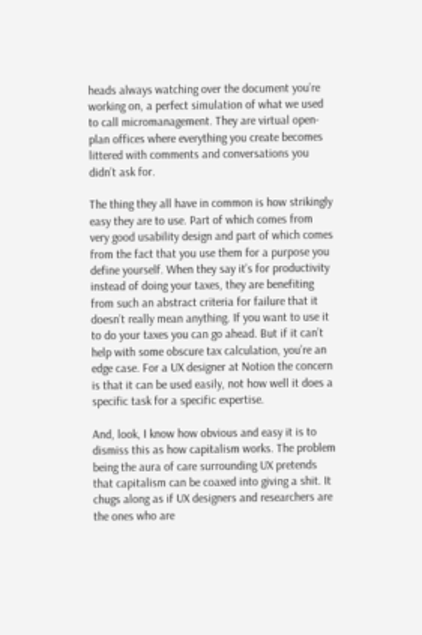heads always watching over the document you’re working on, a perfect simulation of what we used to call micromanagement. They are virtual open-plan offices where everything you create becomes littered with comments and conversations you didn’t ask for.

The thing they all have in common is how strikingly easy they are to use. Part of which comes from very good usability design and part of which comes from the fact that you use them for a purpose you define yourself. When they say it’s for productivity instead of doing your taxes, they are benefiting from such an abstract criteria for failure that it doesn’t really mean anything. If you want to use it to do your taxes you can go ahead. But if it can’t help with some obscure tax calculation, you’re an edge case. For a UX designer at Notion the concern is that it can be used easily, not how well it does a specific task for a specific expertise.

And, look, I know how obvious and easy it is to dismiss this as how capitalism works. The problem being the aura of care surrounding UX pretends that capitalism can be coaxed into giving a shit. It chugs along as if UX designers and researchers are the ones who are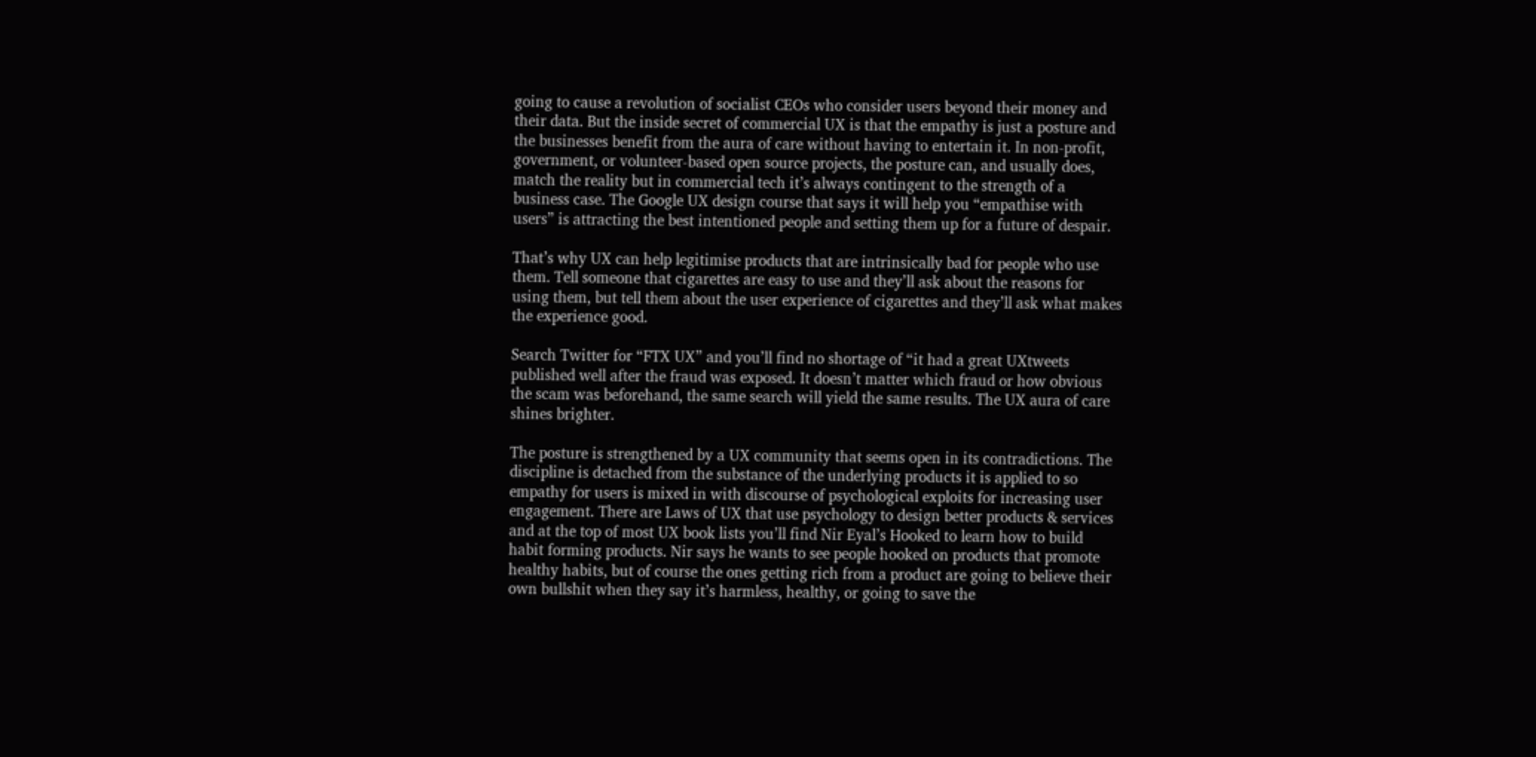going to cause a revolution of socialist CEOs who consider users beyond their money and their data. But the inside secret of commercial UX is that the empathy is just a posture and the businesses benefit from the aura of care without having to entertain it. In non-profit, government, or volunteer-based open source projects, the posture can, and usually does, match the reality but in commercial tech it’s always contingent to the strength of a business case. The Google UX design course that says it will help you “empathise with users” is attracting the best intentioned people and setting them up for a future of despair.

That’s why UX can help legitimise products that are intrinsically bad for people who use them. Tell someone that cigarettes are easy to use and they’ll ask about the reasons for using them, but tell them about the user experience of cigarettes and they’ll ask what makes the experience good.

Search Twitter for “FTX UX” and you’ll find no shortage of “it had a great UXtweets published well after the fraud was exposed. It doesn’t matter which fraud or how obvious the scam was beforehand, the same search will yield the same results. The UX aura of care shines brighter.

The posture is strengthened by a UX community that seems open in its contradictions. The discipline is detached from the substance of the underlying products it is applied to so empathy for users is mixed in with discourse of psychological exploits for increasing user engagement. There are Laws of UX that use psychology to design better products & services and at the top of most UX book lists you’ll find Nir Eyal’s Hooked to learn how to build habit forming products. Nir says he wants to see people hooked on products that promote healthy habits, but of course the ones getting rich from a product are going to believe their own bullshit when they say it’s harmless, healthy, or going to save the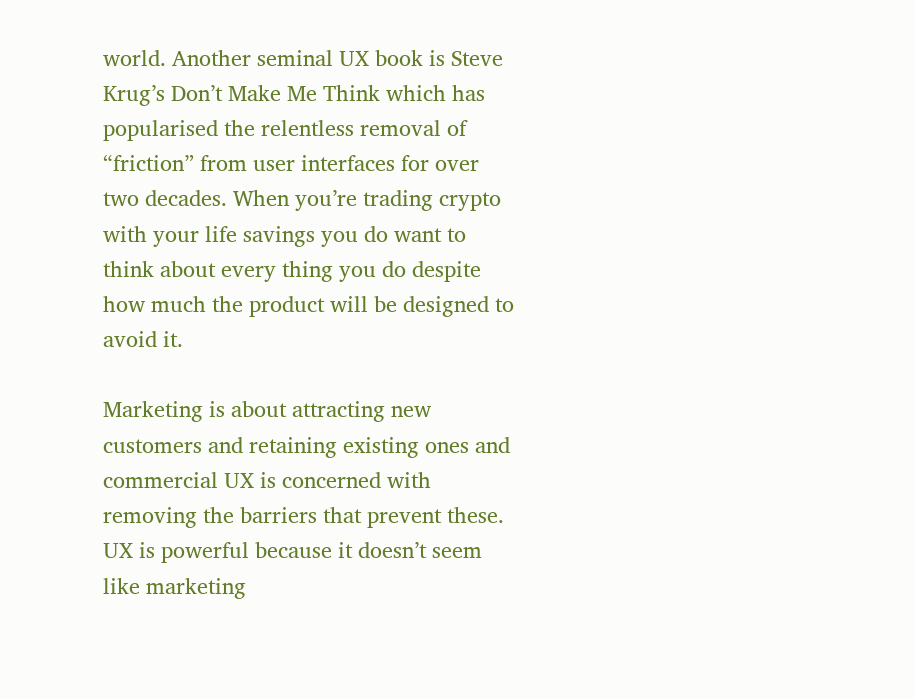world. Another seminal UX book is Steve Krug’s Don’t Make Me Think which has popularised the relentless removal of “friction” from user interfaces for over two decades. When you’re trading crypto with your life savings you do want to think about every thing you do despite how much the product will be designed to avoid it.

Marketing is about attracting new customers and retaining existing ones and commercial UX is concerned with removing the barriers that prevent these. UX is powerful because it doesn’t seem like marketing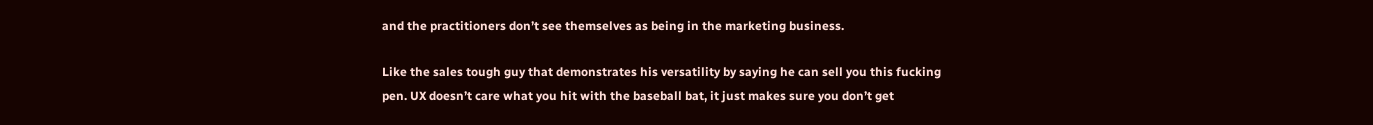and the practitioners don’t see themselves as being in the marketing business.

Like the sales tough guy that demonstrates his versatility by saying he can sell you this fucking pen. UX doesn’t care what you hit with the baseball bat, it just makes sure you don’t get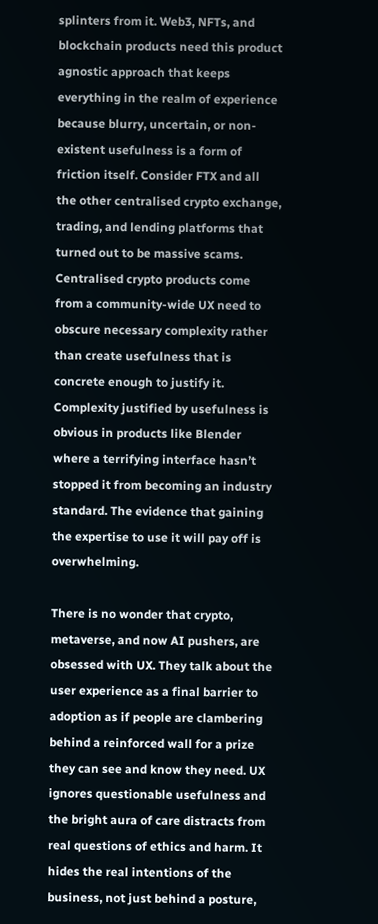splinters from it. Web3, NFTs, and blockchain products need this product agnostic approach that keeps everything in the realm of experience because blurry, uncertain, or non-existent usefulness is a form of friction itself. Consider FTX and all the other centralised crypto exchange, trading, and lending platforms that turned out to be massive scams. Centralised crypto products come from a community-wide UX need to obscure necessary complexity rather than create usefulness that is concrete enough to justify it. Complexity justified by usefulness is obvious in products like Blender where a terrifying interface hasn’t stopped it from becoming an industry standard. The evidence that gaining the expertise to use it will pay off is overwhelming.

There is no wonder that crypto, metaverse, and now AI pushers, are obsessed with UX. They talk about the user experience as a final barrier to adoption as if people are clambering behind a reinforced wall for a prize they can see and know they need. UX ignores questionable usefulness and the bright aura of care distracts from real questions of ethics and harm. It hides the real intentions of the business, not just behind a posture,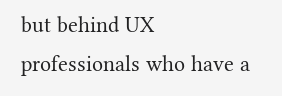but behind UX professionals who have a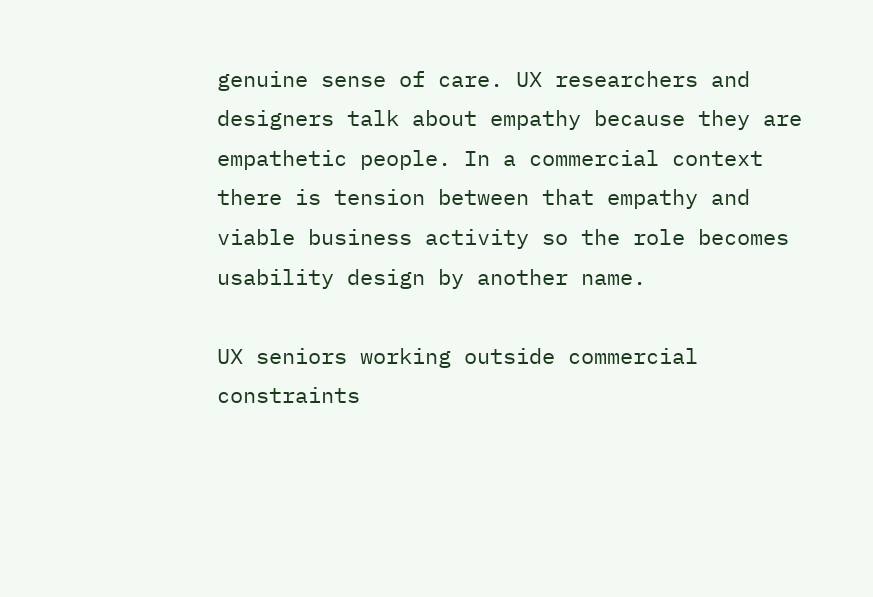genuine sense of care. UX researchers and designers talk about empathy because they are empathetic people. In a commercial context there is tension between that empathy and viable business activity so the role becomes usability design by another name.

UX seniors working outside commercial constraints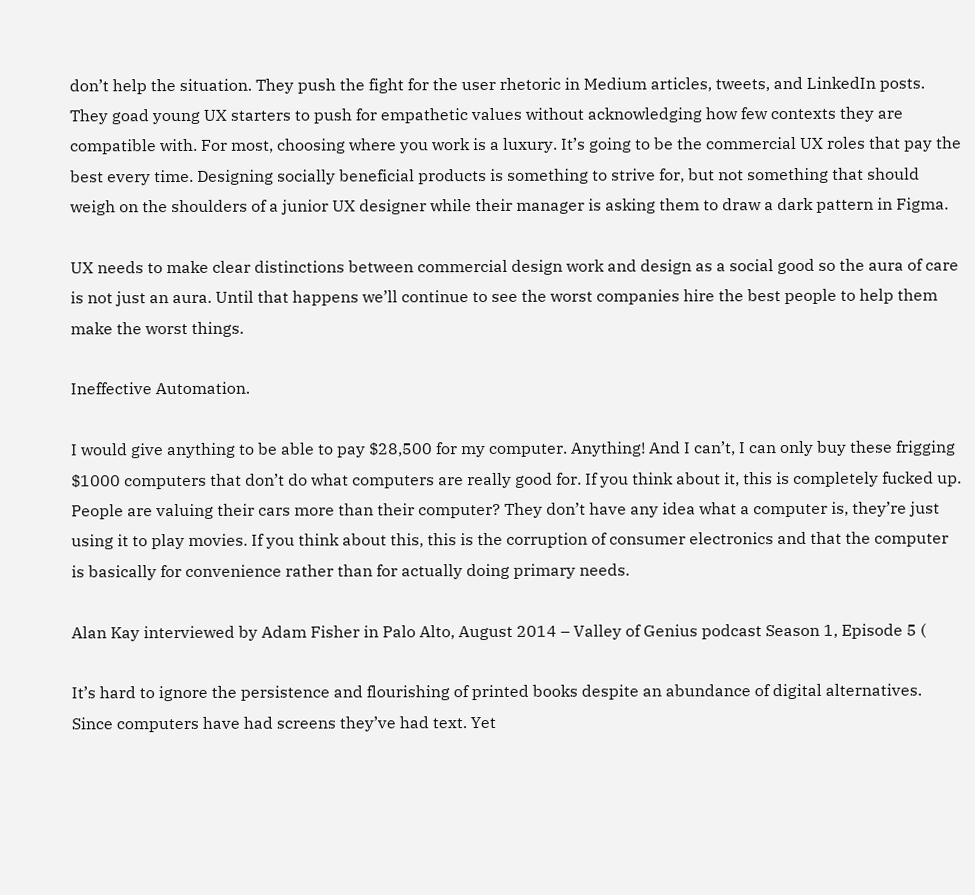don’t help the situation. They push the fight for the user rhetoric in Medium articles, tweets, and LinkedIn posts. They goad young UX starters to push for empathetic values without acknowledging how few contexts they are compatible with. For most, choosing where you work is a luxury. It’s going to be the commercial UX roles that pay the best every time. Designing socially beneficial products is something to strive for, but not something that should weigh on the shoulders of a junior UX designer while their manager is asking them to draw a dark pattern in Figma.

UX needs to make clear distinctions between commercial design work and design as a social good so the aura of care is not just an aura. Until that happens we’ll continue to see the worst companies hire the best people to help them make the worst things.

Ineffective Automation.

I would give anything to be able to pay $28,500 for my computer. Anything! And I can’t, I can only buy these frigging $1000 computers that don’t do what computers are really good for. If you think about it, this is completely fucked up. People are valuing their cars more than their computer? They don’t have any idea what a computer is, they’re just using it to play movies. If you think about this, this is the corruption of consumer electronics and that the computer is basically for convenience rather than for actually doing primary needs.

Alan Kay interviewed by Adam Fisher in Palo Alto, August 2014 – Valley of Genius podcast Season 1, Episode 5 (

It’s hard to ignore the persistence and flourishing of printed books despite an abundance of digital alternatives. Since computers have had screens they’ve had text. Yet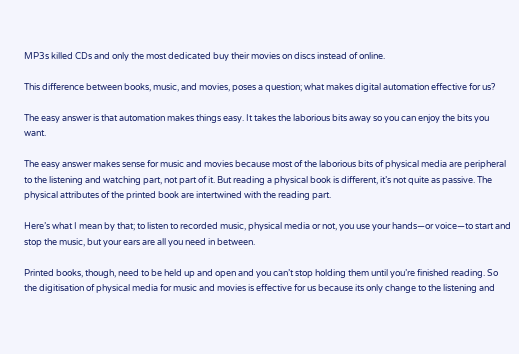MP3s killed CDs and only the most dedicated buy their movies on discs instead of online.

This difference between books, music, and movies, poses a question; what makes digital automation effective for us?

The easy answer is that automation makes things easy. It takes the laborious bits away so you can enjoy the bits you want.

The easy answer makes sense for music and movies because most of the laborious bits of physical media are peripheral to the listening and watching part, not part of it. But reading a physical book is different, it’s not quite as passive. The physical attributes of the printed book are intertwined with the reading part.

Here’s what I mean by that; to listen to recorded music, physical media or not, you use your hands—or voice—to start and stop the music, but your ears are all you need in between.

Printed books, though, need to be held up and open and you can’t stop holding them until you’re finished reading. So the digitisation of physical media for music and movies is effective for us because its only change to the listening and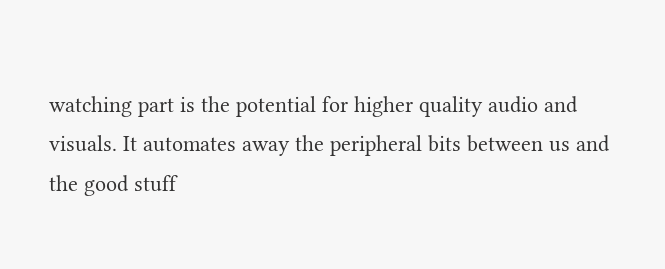watching part is the potential for higher quality audio and visuals. It automates away the peripheral bits between us and the good stuff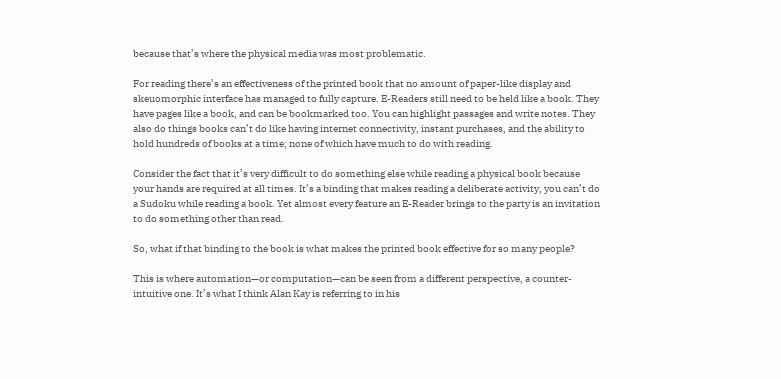because that’s where the physical media was most problematic.

For reading there’s an effectiveness of the printed book that no amount of paper-like display and skeuomorphic interface has managed to fully capture. E-Readers still need to be held like a book. They have pages like a book, and can be bookmarked too. You can highlight passages and write notes. They also do things books can’t do like having internet connectivity, instant purchases, and the ability to hold hundreds of books at a time; none of which have much to do with reading.

Consider the fact that it’s very difficult to do something else while reading a physical book because your hands are required at all times. It’s a binding that makes reading a deliberate activity, you can’t do a Sudoku while reading a book. Yet almost every feature an E-Reader brings to the party is an invitation to do something other than read.

So, what if that binding to the book is what makes the printed book effective for so many people?

This is where automation—or computation—can be seen from a different perspective, a counter-intuitive one. It’s what I think Alan Kay is referring to in his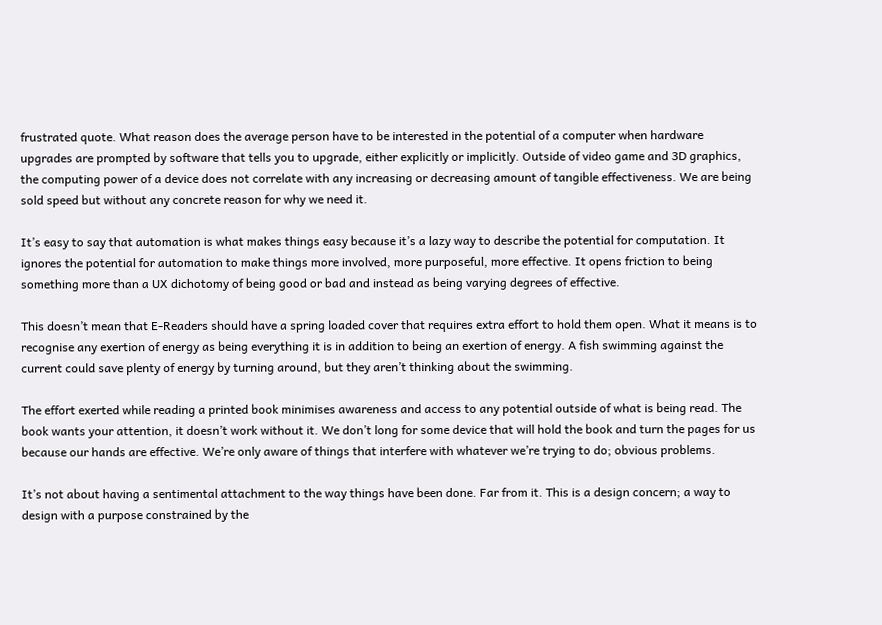frustrated quote. What reason does the average person have to be interested in the potential of a computer when hardware upgrades are prompted by software that tells you to upgrade, either explicitly or implicitly. Outside of video game and 3D graphics, the computing power of a device does not correlate with any increasing or decreasing amount of tangible effectiveness. We are being sold speed but without any concrete reason for why we need it.

It’s easy to say that automation is what makes things easy because it’s a lazy way to describe the potential for computation. It ignores the potential for automation to make things more involved, more purposeful, more effective. It opens friction to being something more than a UX dichotomy of being good or bad and instead as being varying degrees of effective.

This doesn’t mean that E-Readers should have a spring loaded cover that requires extra effort to hold them open. What it means is to recognise any exertion of energy as being everything it is in addition to being an exertion of energy. A fish swimming against the current could save plenty of energy by turning around, but they aren’t thinking about the swimming.

The effort exerted while reading a printed book minimises awareness and access to any potential outside of what is being read. The book wants your attention, it doesn’t work without it. We don’t long for some device that will hold the book and turn the pages for us because our hands are effective. We’re only aware of things that interfere with whatever we’re trying to do; obvious problems.

It’s not about having a sentimental attachment to the way things have been done. Far from it. This is a design concern; a way to design with a purpose constrained by the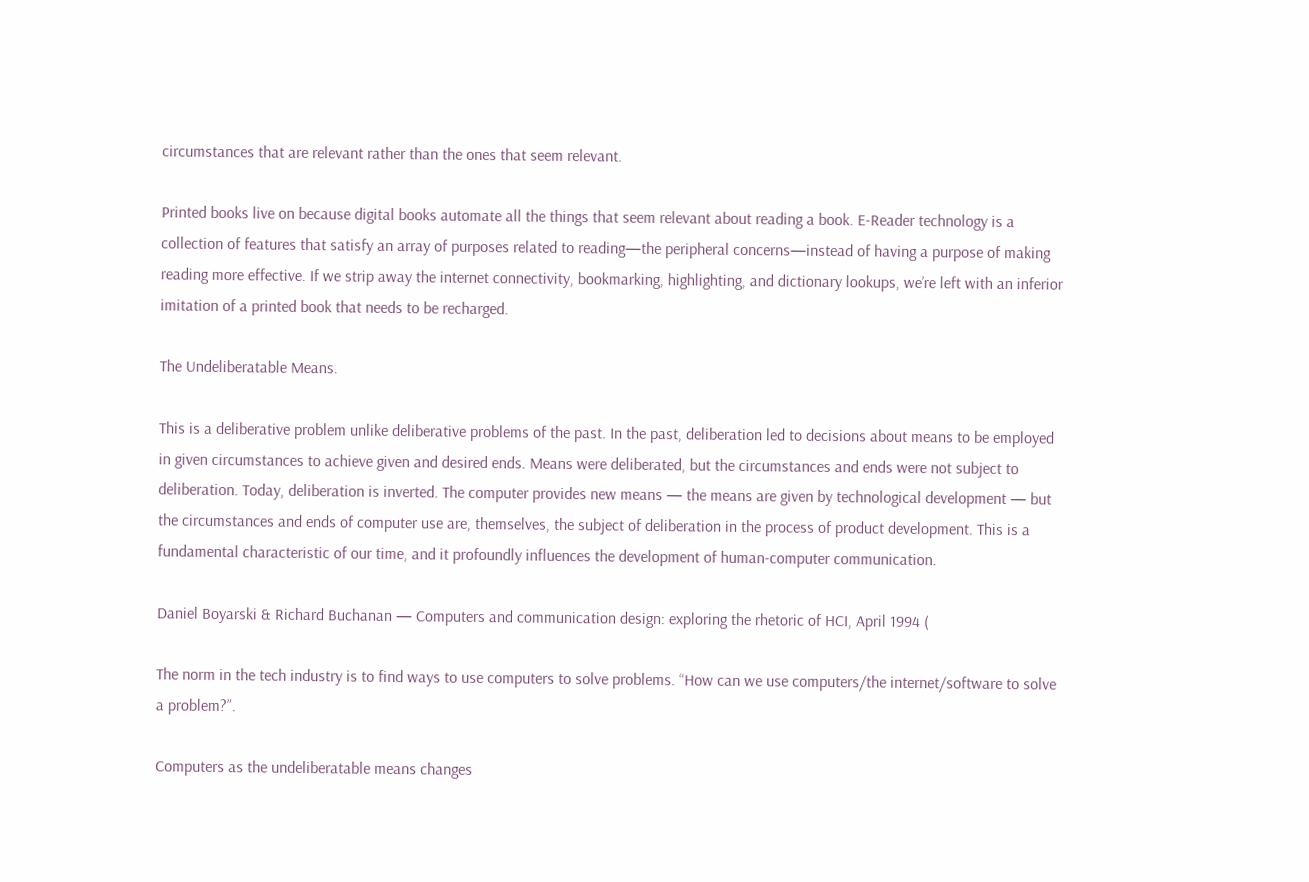circumstances that are relevant rather than the ones that seem relevant.

Printed books live on because digital books automate all the things that seem relevant about reading a book. E-Reader technology is a collection of features that satisfy an array of purposes related to reading—the peripheral concerns—instead of having a purpose of making reading more effective. If we strip away the internet connectivity, bookmarking, highlighting, and dictionary lookups, we’re left with an inferior imitation of a printed book that needs to be recharged.

The Undeliberatable Means.

This is a deliberative problem unlike deliberative problems of the past. In the past, deliberation led to decisions about means to be employed in given circumstances to achieve given and desired ends. Means were deliberated, but the circumstances and ends were not subject to deliberation. Today, deliberation is inverted. The computer provides new means — the means are given by technological development — but the circumstances and ends of computer use are, themselves, the subject of deliberation in the process of product development. This is a fundamental characteristic of our time, and it profoundly influences the development of human-computer communication.

Daniel Boyarski & Richard Buchanan — Computers and communication design: exploring the rhetoric of HCI, April 1994 (

The norm in the tech industry is to find ways to use computers to solve problems. “How can we use computers/the internet/software to solve a problem?”.

Computers as the undeliberatable means changes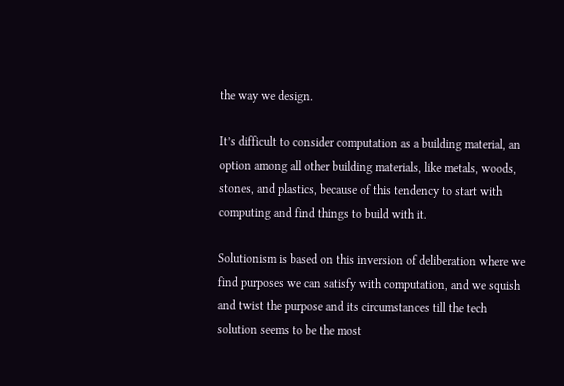the way we design.

It’s difficult to consider computation as a building material, an option among all other building materials, like metals, woods, stones, and plastics, because of this tendency to start with computing and find things to build with it.

Solutionism is based on this inversion of deliberation where we find purposes we can satisfy with computation, and we squish and twist the purpose and its circumstances till the tech solution seems to be the most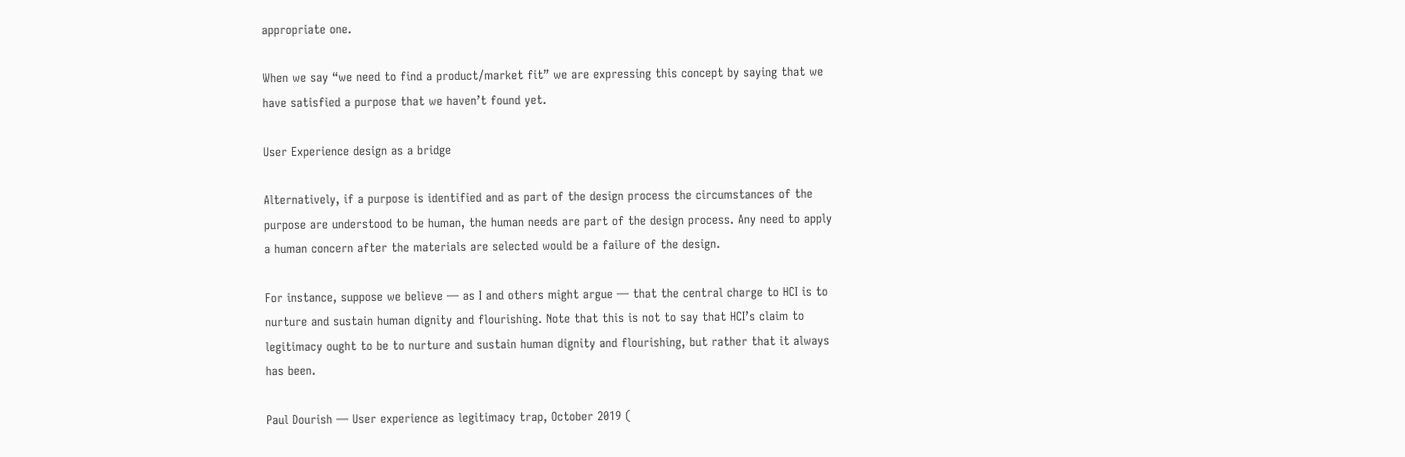appropriate one.

When we say “we need to find a product/market fit” we are expressing this concept by saying that we have satisfied a purpose that we haven’t found yet.

User Experience design as a bridge

Alternatively, if a purpose is identified and as part of the design process the circumstances of the purpose are understood to be human, the human needs are part of the design process. Any need to apply a human concern after the materials are selected would be a failure of the design.

For instance, suppose we believe — as I and others might argue — that the central charge to HCI is to nurture and sustain human dignity and flourishing. Note that this is not to say that HCI’s claim to legitimacy ought to be to nurture and sustain human dignity and flourishing, but rather that it always has been.

Paul Dourish — User experience as legitimacy trap, October 2019 (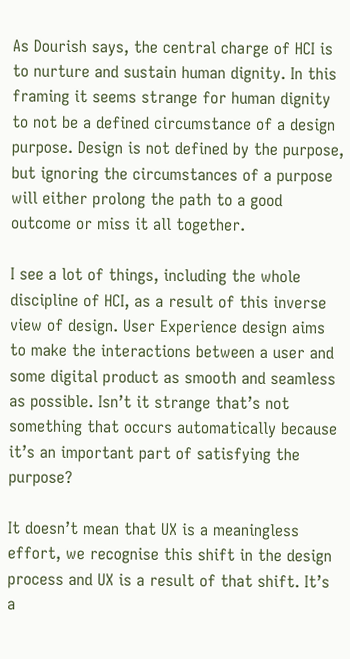As Dourish says, the central charge of HCI is to nurture and sustain human dignity. In this framing it seems strange for human dignity to not be a defined circumstance of a design purpose. Design is not defined by the purpose, but ignoring the circumstances of a purpose will either prolong the path to a good outcome or miss it all together.

I see a lot of things, including the whole discipline of HCI, as a result of this inverse view of design. User Experience design aims to make the interactions between a user and some digital product as smooth and seamless as possible. Isn’t it strange that’s not something that occurs automatically because it’s an important part of satisfying the purpose?

It doesn’t mean that UX is a meaningless effort, we recognise this shift in the design process and UX is a result of that shift. It’s a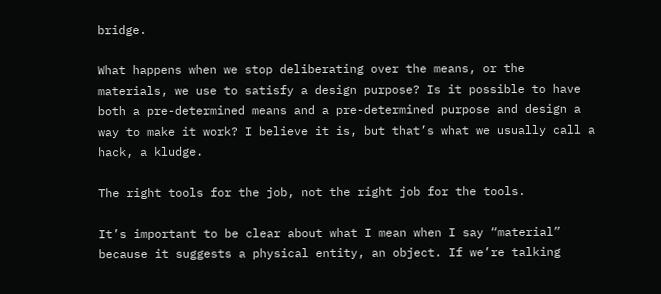bridge.

What happens when we stop deliberating over the means, or the materials, we use to satisfy a design purpose? Is it possible to have both a pre-determined means and a pre-determined purpose and design a way to make it work? I believe it is, but that’s what we usually call a hack, a kludge.

The right tools for the job, not the right job for the tools.

It’s important to be clear about what I mean when I say “material” because it suggests a physical entity, an object. If we’re talking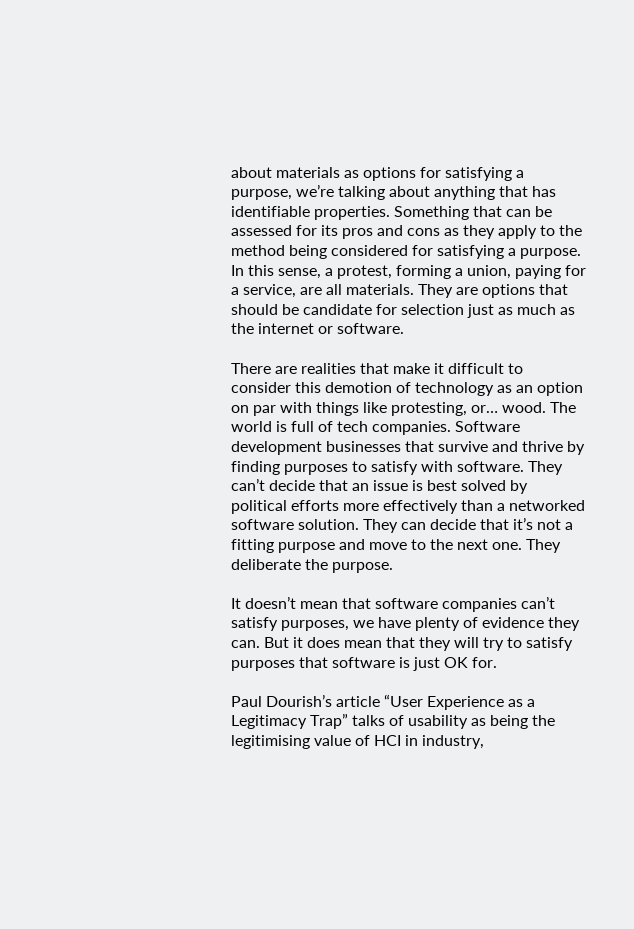about materials as options for satisfying a purpose, we’re talking about anything that has identifiable properties. Something that can be assessed for its pros and cons as they apply to the method being considered for satisfying a purpose. In this sense, a protest, forming a union, paying for a service, are all materials. They are options that should be candidate for selection just as much as the internet or software.

There are realities that make it difficult to consider this demotion of technology as an option on par with things like protesting, or… wood. The world is full of tech companies. Software development businesses that survive and thrive by finding purposes to satisfy with software. They can’t decide that an issue is best solved by political efforts more effectively than a networked software solution. They can decide that it’s not a fitting purpose and move to the next one. They deliberate the purpose.

It doesn’t mean that software companies can’t satisfy purposes, we have plenty of evidence they can. But it does mean that they will try to satisfy purposes that software is just OK for.

Paul Dourish’s article “User Experience as a Legitimacy Trap” talks of usability as being the legitimising value of HCI in industry,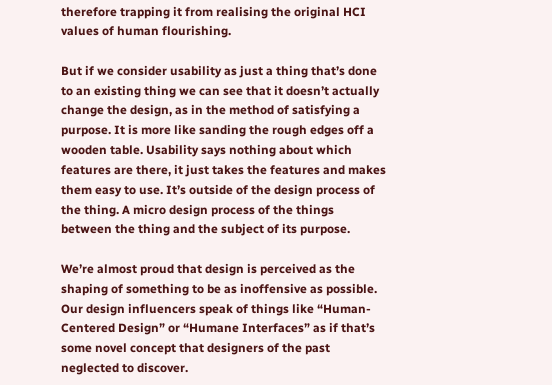therefore trapping it from realising the original HCI values of human flourishing.

But if we consider usability as just a thing that’s done to an existing thing we can see that it doesn’t actually change the design, as in the method of satisfying a purpose. It is more like sanding the rough edges off a wooden table. Usability says nothing about which features are there, it just takes the features and makes them easy to use. It’s outside of the design process of the thing. A micro design process of the things between the thing and the subject of its purpose.

We’re almost proud that design is perceived as the shaping of something to be as inoffensive as possible. Our design influencers speak of things like “Human-Centered Design” or “Humane Interfaces” as if that’s some novel concept that designers of the past neglected to discover.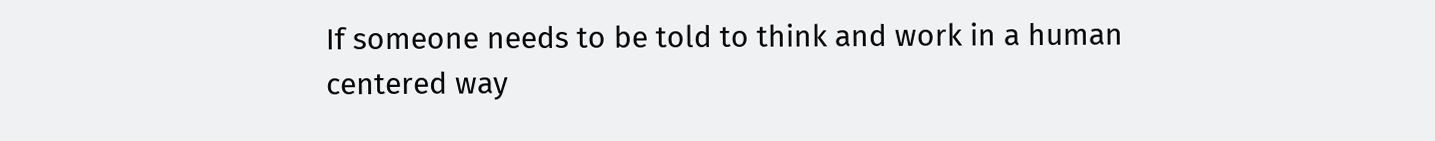If someone needs to be told to think and work in a human centered way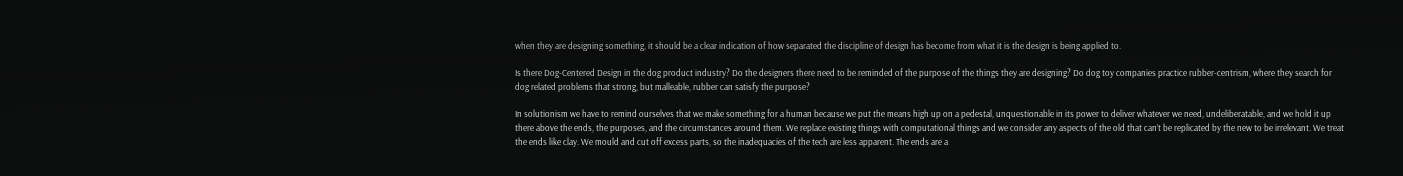when they are designing something, it should be a clear indication of how separated the discipline of design has become from what it is the design is being applied to.

Is there Dog-Centered Design in the dog product industry? Do the designers there need to be reminded of the purpose of the things they are designing? Do dog toy companies practice rubber-centrism, where they search for dog related problems that strong, but malleable, rubber can satisfy the purpose?

In solutionism we have to remind ourselves that we make something for a human because we put the means high up on a pedestal, unquestionable in its power to deliver whatever we need, undeliberatable, and we hold it up there above the ends, the purposes, and the circumstances around them. We replace existing things with computational things and we consider any aspects of the old that can’t be replicated by the new to be irrelevant. We treat the ends like clay. We mould and cut off excess parts, so the inadequacies of the tech are less apparent. The ends are a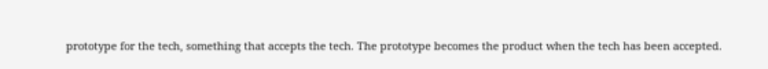prototype for the tech, something that accepts the tech. The prototype becomes the product when the tech has been accepted.